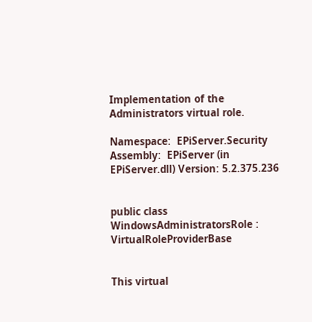Implementation of the Administrators virtual role.

Namespace:  EPiServer.Security
Assembly:  EPiServer (in EPiServer.dll) Version: 5.2.375.236


public class WindowsAdministratorsRole : VirtualRoleProviderBase


This virtual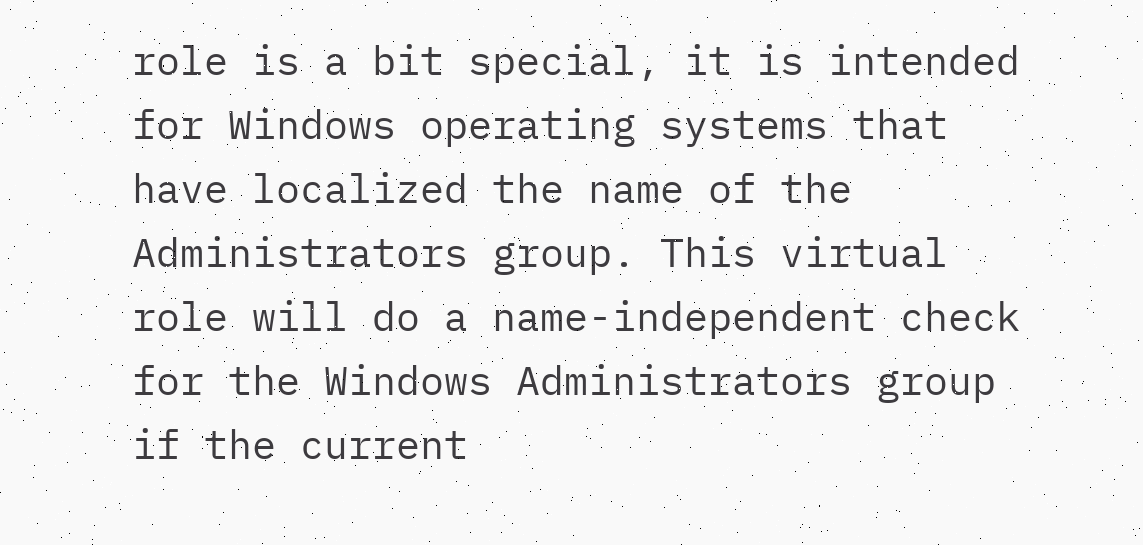role is a bit special, it is intended for Windows operating systems that have localized the name of the Administrators group. This virtual role will do a name-independent check for the Windows Administrators group if the current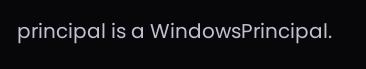principal is a WindowsPrincipal.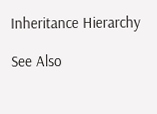Inheritance Hierarchy

See Also